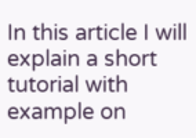In this article I will explain a short tutorial with example on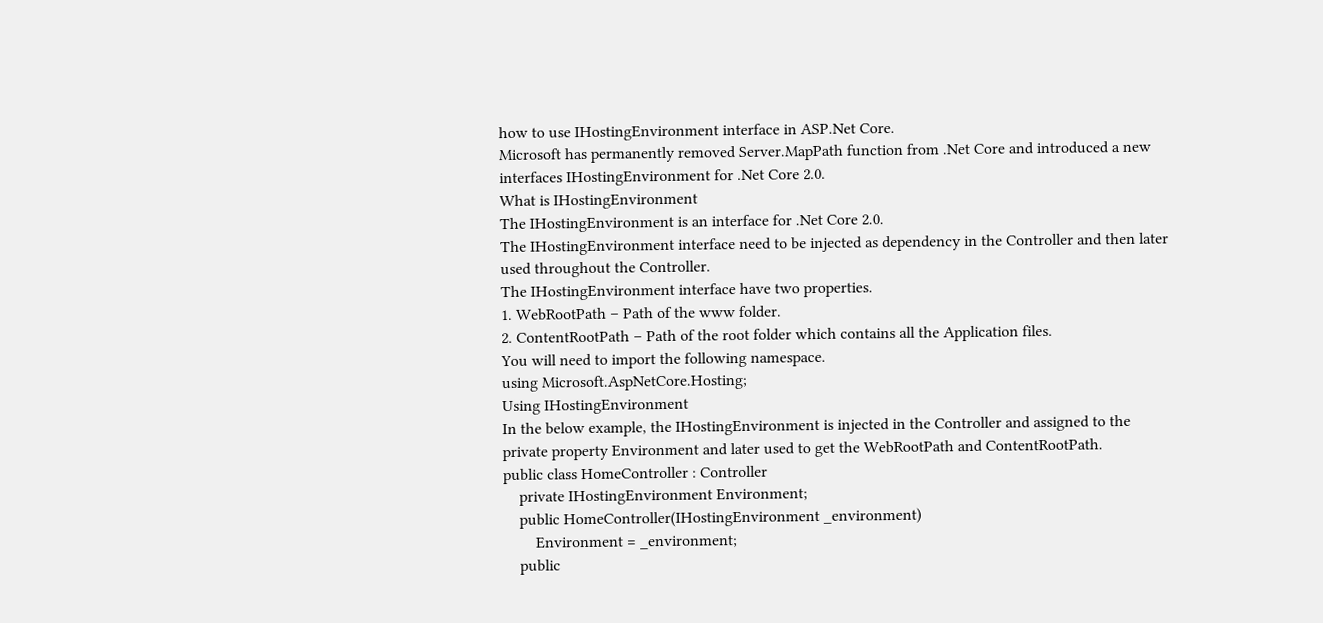how to use IHostingEnvironment interface in ASP.Net Core.
Microsoft has permanently removed Server.MapPath function from .Net Core and introduced a new interfaces IHostingEnvironment for .Net Core 2.0.
What is IHostingEnvironment
The IHostingEnvironment is an interface for .Net Core 2.0.
The IHostingEnvironment interface need to be injected as dependency in the Controller and then later used throughout the Controller.
The IHostingEnvironment interface have two properties.
1. WebRootPath – Path of the www folder.
2. ContentRootPath – Path of the root folder which contains all the Application files.
You will need to import the following namespace.
using Microsoft.AspNetCore.Hosting;
Using IHostingEnvironment
In the below example, the IHostingEnvironment is injected in the Controller and assigned to the private property Environment and later used to get the WebRootPath and ContentRootPath.
public class HomeController : Controller
    private IHostingEnvironment Environment;
    public HomeController(IHostingEnvironment _environment)
        Environment = _environment;
    public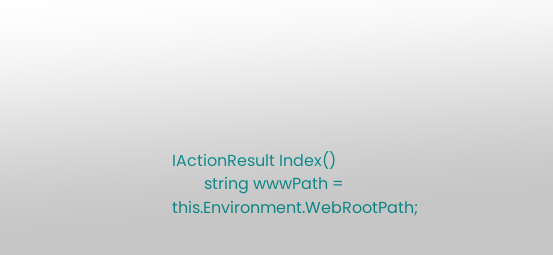IActionResult Index()
        string wwwPath = this.Environment.WebRootPath;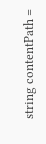string contentPath =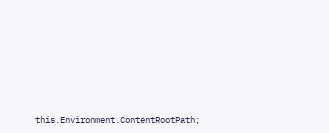this.Environment.ContentRootPath;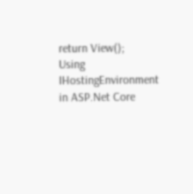return View();
Using IHostingEnvironment in ASP.Net Core